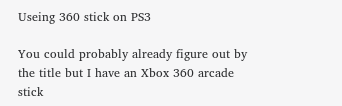Useing 360 stick on PS3

You could probably already figure out by the title but I have an Xbox 360 arcade stick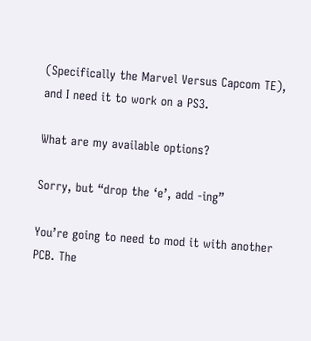(Specifically the Marvel Versus Capcom TE), and I need it to work on a PS3.

What are my available options?

Sorry, but “drop the ‘e’, add -ing”

You’re going to need to mod it with another PCB. The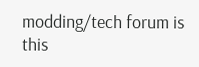modding/tech forum is this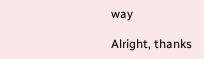way

Alright, thanks